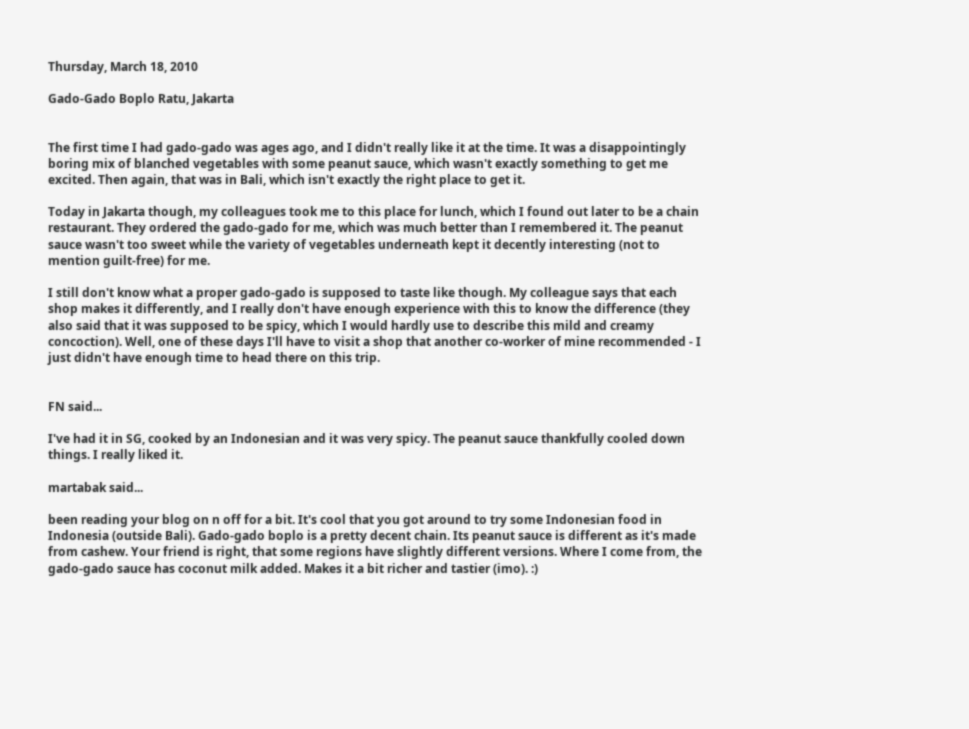Thursday, March 18, 2010

Gado-Gado Boplo Ratu, Jakarta


The first time I had gado-gado was ages ago, and I didn't really like it at the time. It was a disappointingly boring mix of blanched vegetables with some peanut sauce, which wasn't exactly something to get me excited. Then again, that was in Bali, which isn't exactly the right place to get it.

Today in Jakarta though, my colleagues took me to this place for lunch, which I found out later to be a chain restaurant. They ordered the gado-gado for me, which was much better than I remembered it. The peanut sauce wasn't too sweet while the variety of vegetables underneath kept it decently interesting (not to mention guilt-free) for me.

I still don't know what a proper gado-gado is supposed to taste like though. My colleague says that each shop makes it differently, and I really don't have enough experience with this to know the difference (they also said that it was supposed to be spicy, which I would hardly use to describe this mild and creamy concoction). Well, one of these days I'll have to visit a shop that another co-worker of mine recommended - I just didn't have enough time to head there on this trip.


FN said...

I've had it in SG, cooked by an Indonesian and it was very spicy. The peanut sauce thankfully cooled down things. I really liked it.

martabak said...

been reading your blog on n off for a bit. It's cool that you got around to try some Indonesian food in Indonesia (outside Bali). Gado-gado boplo is a pretty decent chain. Its peanut sauce is different as it's made from cashew. Your friend is right, that some regions have slightly different versions. Where I come from, the gado-gado sauce has coconut milk added. Makes it a bit richer and tastier (imo). :)